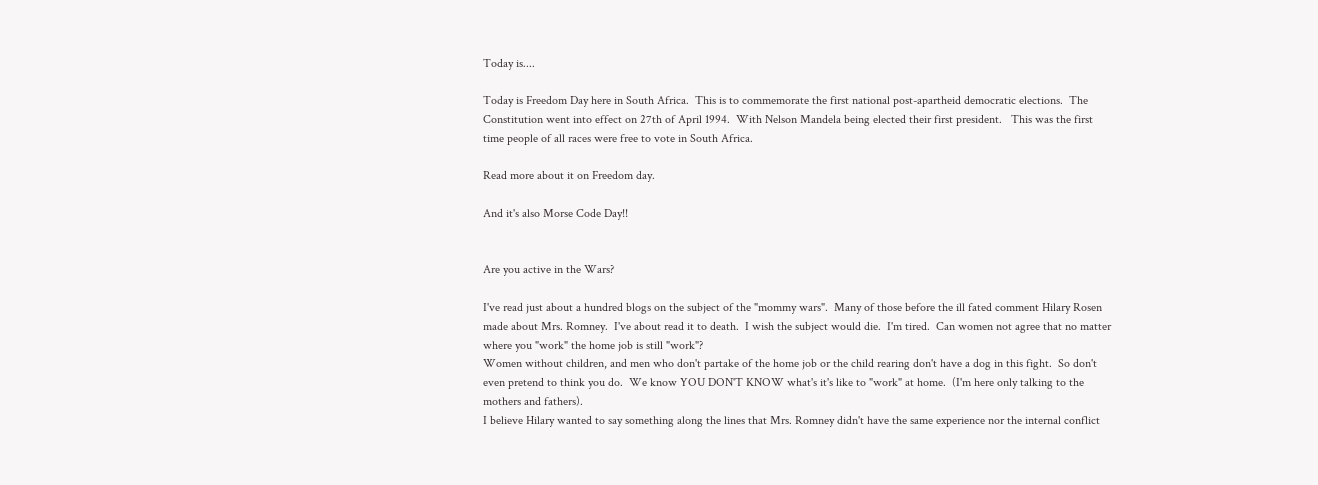Today is....

Today is Freedom Day here in South Africa.  This is to commemorate the first national post-apartheid democratic elections.  The Constitution went into effect on 27th of April 1994.  With Nelson Mandela being elected their first president.   This was the first time people of all races were free to vote in South Africa.

Read more about it on Freedom day.

And it's also Morse Code Day!!


Are you active in the Wars?

I've read just about a hundred blogs on the subject of the "mommy wars".  Many of those before the ill fated comment Hilary Rosen made about Mrs. Romney.  I've about read it to death.  I wish the subject would die.  I'm tired.  Can women not agree that no matter where you "work" the home job is still "work"?
Women without children, and men who don't partake of the home job or the child rearing don't have a dog in this fight.  So don't even pretend to think you do.  We know YOU DON'T KNOW what's it's like to "work" at home.  (I'm here only talking to the mothers and fathers).
I believe Hilary wanted to say something along the lines that Mrs. Romney didn't have the same experience nor the internal conflict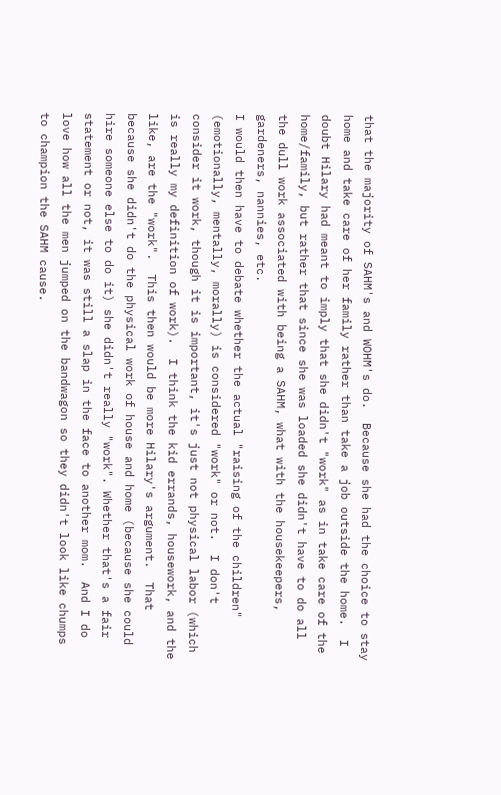that the majority of SAHM's and WOHM's do.  Because she had the choice to stay home and take care of her family rather than take a job outside the home.  I doubt Hilary had meant to imply that she didn't "work" as in take care of the home/family, but rather that since she was loaded she didn't have to do all the dull work associated with being a SAHM, what with the housekeepers, gardeners, nannies, etc.
I would then have to debate whether the actual "raising of the children" (emotionally, mentally, morally) is considered "work" or not.  I don't consider it work, though it is important, it's just not physical labor (which is really my definition of work).  I think the kid errands, housework, and the like, are the "work".  This then would be more Hilary's argument.  That because she didn't do the physical work of house and home (because she could hire someone else to do it) she didn't really "work". Whether that's a fair statement or not, it was still a slap in the face to another mom.  And I do love how all the men jumped on the bandwagon so they didn't look like chumps to champion the SAHM cause.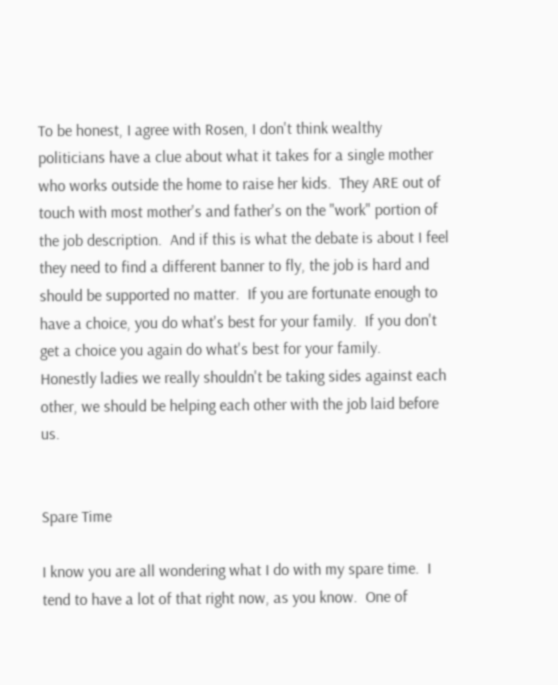To be honest, I agree with Rosen, I don't think wealthy politicians have a clue about what it takes for a single mother who works outside the home to raise her kids.  They ARE out of touch with most mother's and father's on the "work" portion of the job description.  And if this is what the debate is about I feel they need to find a different banner to fly, the job is hard and should be supported no matter.  If you are fortunate enough to have a choice, you do what's best for your family.  If you don't get a choice you again do what's best for your family.
Honestly ladies we really shouldn't be taking sides against each other, we should be helping each other with the job laid before us.


Spare Time

I know you are all wondering what I do with my spare time.  I tend to have a lot of that right now, as you know.  One of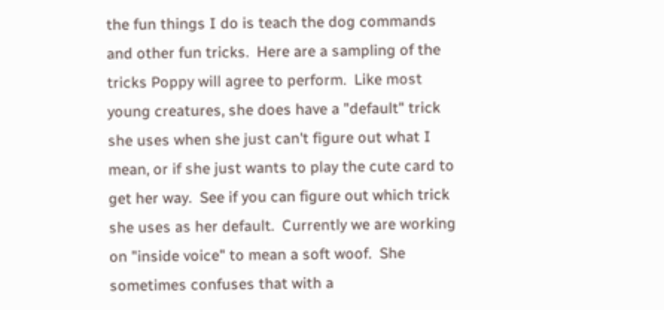the fun things I do is teach the dog commands and other fun tricks.  Here are a sampling of the tricks Poppy will agree to perform.  Like most young creatures, she does have a "default" trick she uses when she just can't figure out what I mean, or if she just wants to play the cute card to get her way.  See if you can figure out which trick she uses as her default.  Currently we are working on "inside voice" to mean a soft woof.  She sometimes confuses that with a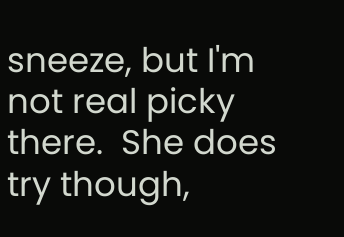sneeze, but I'm not real picky there.  She does try though,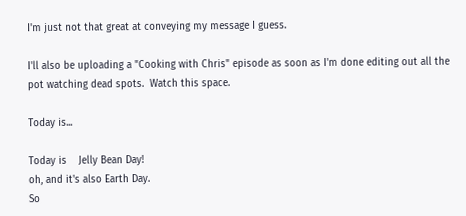I'm just not that great at conveying my message I guess.

I'll also be uploading a "Cooking with Chris" episode as soon as I'm done editing out all the pot watching dead spots.  Watch this space.

Today is...

Today is    Jelly Bean Day!
oh, and it's also Earth Day.
So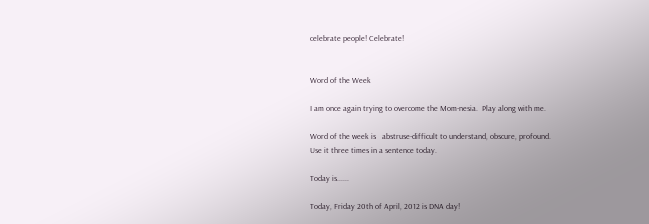celebrate people! Celebrate!


Word of the Week

I am once again trying to overcome the Mom-nesia.  Play along with me.

Word of the week is   abstruse-difficult to understand, obscure, profound.
Use it three times in a sentence today.

Today is......

Today, Friday 20th of April, 2012 is DNA day!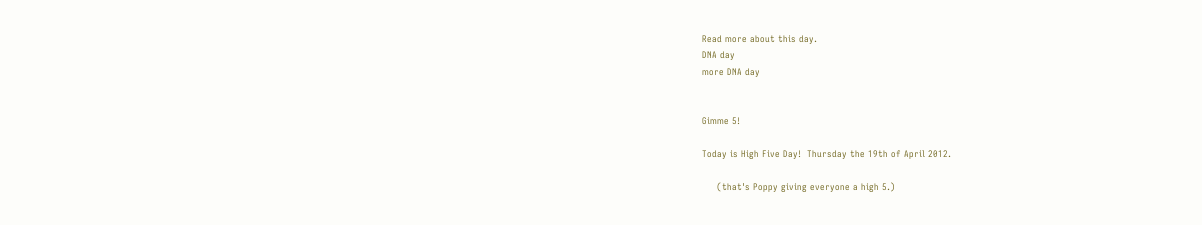Read more about this day.
DNA day
more DNA day


Gimme 5!

Today is High Five Day!  Thursday the 19th of April 2012.

     (that's Poppy giving everyone a high 5.)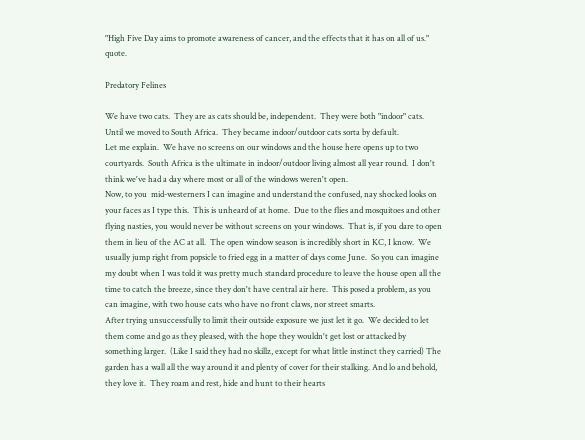"High Five Day aims to promote awareness of cancer, and the effects that it has on all of us."  quote.

Predatory Felines

We have two cats.  They are as cats should be, independent.  They were both "indoor" cats.  Until we moved to South Africa.  They became indoor/outdoor cats sorta by default.
Let me explain.  We have no screens on our windows and the house here opens up to two courtyards.  South Africa is the ultimate in indoor/outdoor living almost all year round.  I don't think we've had a day where most or all of the windows weren't open.
Now, to you  mid-westerners I can imagine and understand the confused, nay shocked looks on your faces as I type this.  This is unheard of at home.  Due to the flies and mosquitoes and other flying nasties, you would never be without screens on your windows.  That is, if you dare to open them in lieu of the AC at all.  The open window season is incredibly short in KC, I know.  We usually jump right from popsicle to fried egg in a matter of days come June.  So you can imagine my doubt when I was told it was pretty much standard procedure to leave the house open all the time to catch the breeze, since they don't have central air here.  This posed a problem, as you can imagine, with two house cats who have no front claws, nor street smarts.
After trying unsuccessfully to limit their outside exposure we just let it go.  We decided to let them come and go as they pleased, with the hope they wouldn't get lost or attacked by something larger.  (Like I said they had no skillz, except for what little instinct they carried) The garden has a wall all the way around it and plenty of cover for their stalking. And lo and behold, they love it.  They roam and rest, hide and hunt to their hearts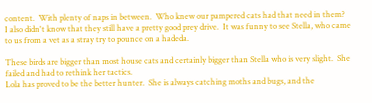content.  With plenty of naps in between.  Who knew our pampered cats had that need in them?
I also didn't know that they still have a pretty good prey drive.  It was funny to see Stella, who came to us from a vet as a stray try to pounce on a hadeda.

These birds are bigger than most house cats and certainly bigger than Stella who is very slight.  She failed and had to rethink her tactics.
Lola has proved to be the better hunter.  She is always catching moths and bugs, and the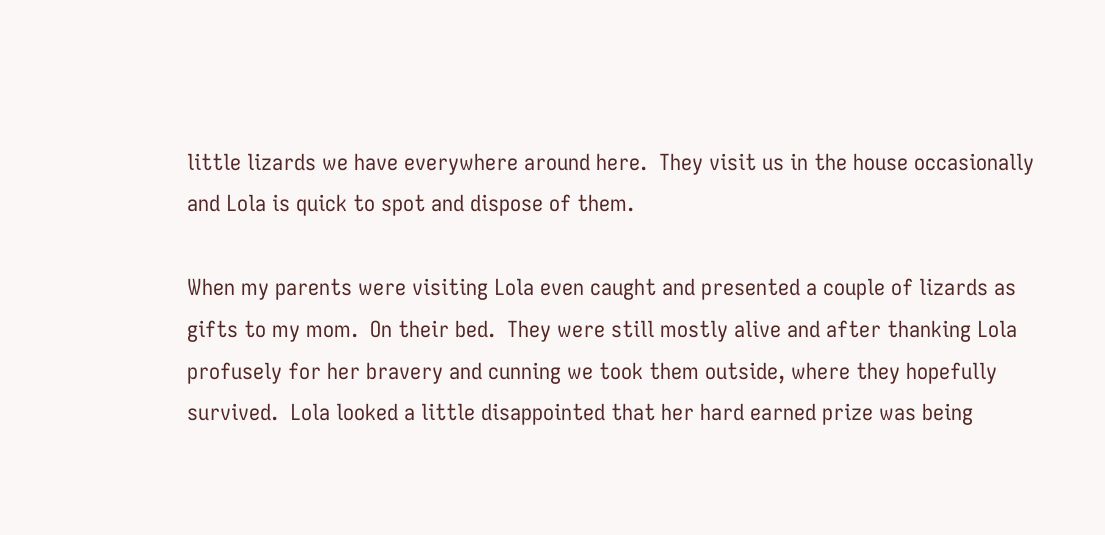little lizards we have everywhere around here.  They visit us in the house occasionally and Lola is quick to spot and dispose of them.

When my parents were visiting Lola even caught and presented a couple of lizards as gifts to my mom.  On their bed.  They were still mostly alive and after thanking Lola profusely for her bravery and cunning we took them outside, where they hopefully survived.  Lola looked a little disappointed that her hard earned prize was being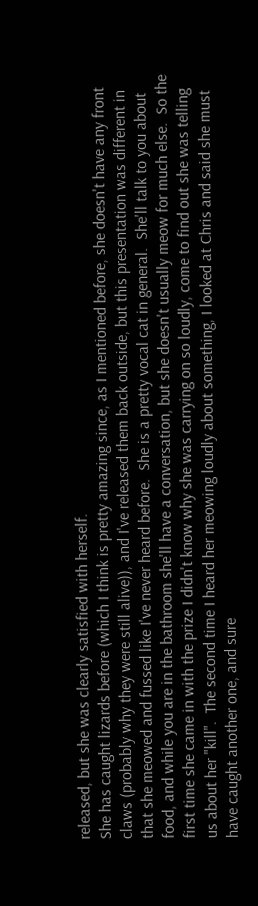released, but she was clearly satisfied with herself.
She has caught lizards before (which I think is pretty amazing since, as I mentioned before, she doesn't have any front claws (probably why they were still alive)), and I've released them back outside, but this presentation was different in that she meowed and fussed like I've never heard before.  She is a pretty vocal cat in general.  She'll talk to you about food, and while you are in the bathroom she'll have a conversation, but she doesn't usually meow for much else.  So the first time she came in with the prize I didn't know why she was carrying on so loudly, come to find out she was telling us about her "kill".  The second time I heard her meowing loudly about something, I looked at Chris and said she must have caught another one, and sure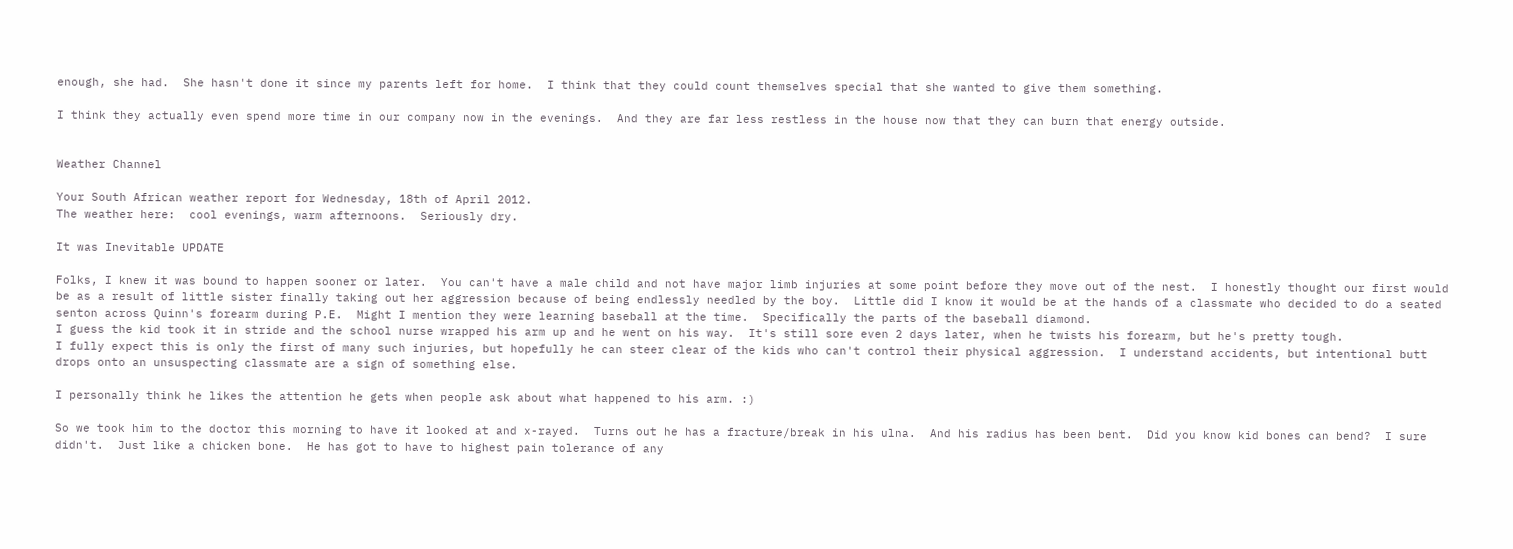enough, she had.  She hasn't done it since my parents left for home.  I think that they could count themselves special that she wanted to give them something.

I think they actually even spend more time in our company now in the evenings.  And they are far less restless in the house now that they can burn that energy outside.


Weather Channel

Your South African weather report for Wednesday, 18th of April 2012.
The weather here:  cool evenings, warm afternoons.  Seriously dry.

It was Inevitable UPDATE

Folks, I knew it was bound to happen sooner or later.  You can't have a male child and not have major limb injuries at some point before they move out of the nest.  I honestly thought our first would be as a result of little sister finally taking out her aggression because of being endlessly needled by the boy.  Little did I know it would be at the hands of a classmate who decided to do a seated senton across Quinn's forearm during P.E.  Might I mention they were learning baseball at the time.  Specifically the parts of the baseball diamond.
I guess the kid took it in stride and the school nurse wrapped his arm up and he went on his way.  It's still sore even 2 days later, when he twists his forearm, but he's pretty tough.
I fully expect this is only the first of many such injuries, but hopefully he can steer clear of the kids who can't control their physical aggression.  I understand accidents, but intentional butt drops onto an unsuspecting classmate are a sign of something else.

I personally think he likes the attention he gets when people ask about what happened to his arm. :)

So we took him to the doctor this morning to have it looked at and x-rayed.  Turns out he has a fracture/break in his ulna.  And his radius has been bent.  Did you know kid bones can bend?  I sure didn't.  Just like a chicken bone.  He has got to have to highest pain tolerance of any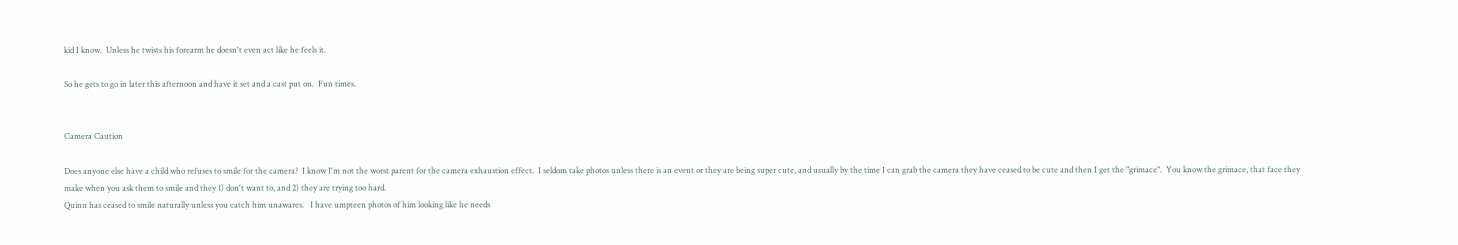kid I know.  Unless he twists his forearm he doesn't even act like he feels it.

So he gets to go in later this afternoon and have it set and a cast put on.  Fun times.


Camera Caution

Does anyone else have a child who refuses to smile for the camera?  I know I'm not the worst parent for the camera exhaustion effect.  I seldom take photos unless there is an event or they are being super cute, and usually by the time I can grab the camera they have ceased to be cute and then I get the "grimace".  You know the grimace, that face they make when you ask them to smile and they 1) don't want to, and 2) they are trying too hard.
Quinn has ceased to smile naturally unless you catch him unawares.   I have umpteen photos of him looking like he needs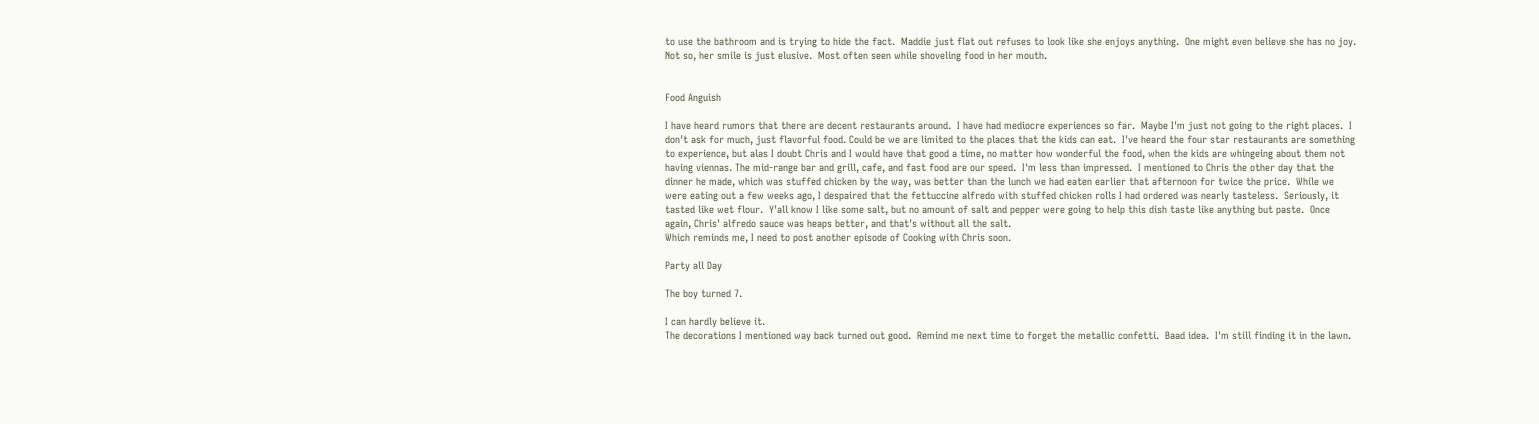to use the bathroom and is trying to hide the fact.  Maddie just flat out refuses to look like she enjoys anything.  One might even believe she has no joy.  Not so, her smile is just elusive.  Most often seen while shoveling food in her mouth.


Food Anguish

I have heard rumors that there are decent restaurants around.  I have had mediocre experiences so far.  Maybe I'm just not going to the right places.  I don't ask for much, just flavorful food. Could be we are limited to the places that the kids can eat.  I've heard the four star restaurants are something to experience, but alas I doubt Chris and I would have that good a time, no matter how wonderful the food, when the kids are whingeing about them not having viennas. The mid-range bar and grill, cafe, and fast food are our speed.  I'm less than impressed.  I mentioned to Chris the other day that the dinner he made, which was stuffed chicken by the way, was better than the lunch we had eaten earlier that afternoon for twice the price.  While we were eating out a few weeks ago, I despaired that the fettuccine alfredo with stuffed chicken rolls I had ordered was nearly tasteless.  Seriously, it tasted like wet flour.  Y'all know I like some salt, but no amount of salt and pepper were going to help this dish taste like anything but paste.  Once again, Chris' alfredo sauce was heaps better, and that's without all the salt.
Which reminds me, I need to post another episode of Cooking with Chris soon.

Party all Day

The boy turned 7.

I can hardly believe it.
The decorations I mentioned way back turned out good.  Remind me next time to forget the metallic confetti.  Baad idea.  I'm still finding it in the lawn.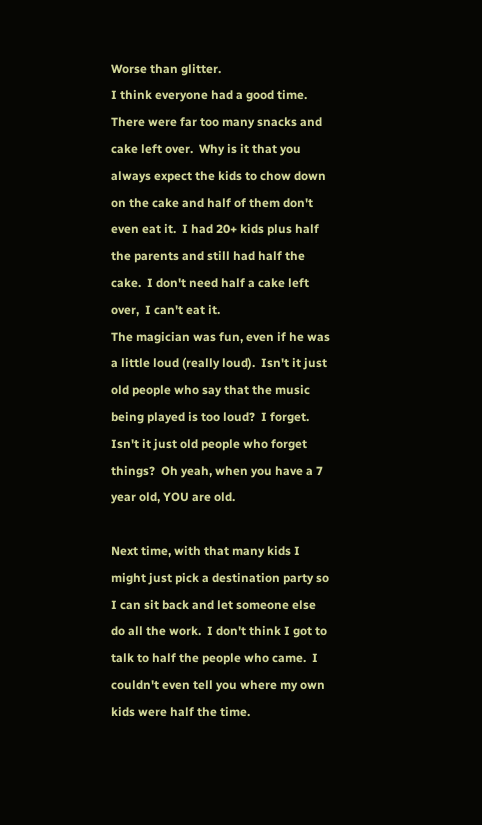Worse than glitter.
I think everyone had a good time. There were far too many snacks and cake left over.  Why is it that you always expect the kids to chow down on the cake and half of them don't even eat it.  I had 20+ kids plus half the parents and still had half the cake.  I don't need half a cake left over,  I can't eat it.
The magician was fun, even if he was a little loud (really loud).  Isn't it just old people who say that the music being played is too loud?  I forget.  Isn't it just old people who forget things?  Oh yeah, when you have a 7 year old, YOU are old.

Next time, with that many kids I might just pick a destination party so I can sit back and let someone else do all the work.  I don't think I got to talk to half the people who came.  I couldn't even tell you where my own kids were half the time.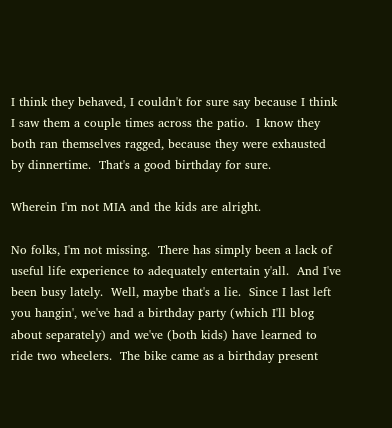I think they behaved, I couldn't for sure say because I think I saw them a couple times across the patio.  I know they both ran themselves ragged, because they were exhausted by dinnertime.  That's a good birthday for sure.

Wherein I'm not MIA and the kids are alright.

No folks, I'm not missing.  There has simply been a lack of useful life experience to adequately entertain y'all.  And I've been busy lately.  Well, maybe that's a lie.  Since I last left you hangin', we've had a birthday party (which I'll blog about separately) and we've (both kids) have learned to ride two wheelers.  The bike came as a birthday present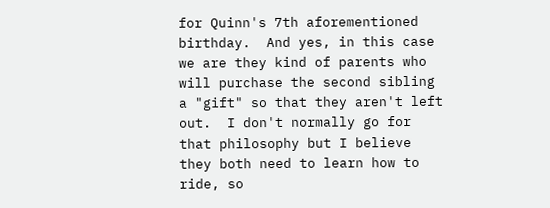for Quinn's 7th aforementioned birthday.  And yes, in this case we are they kind of parents who will purchase the second sibling a "gift" so that they aren't left out.  I don't normally go for that philosophy but I believe they both need to learn how to ride, so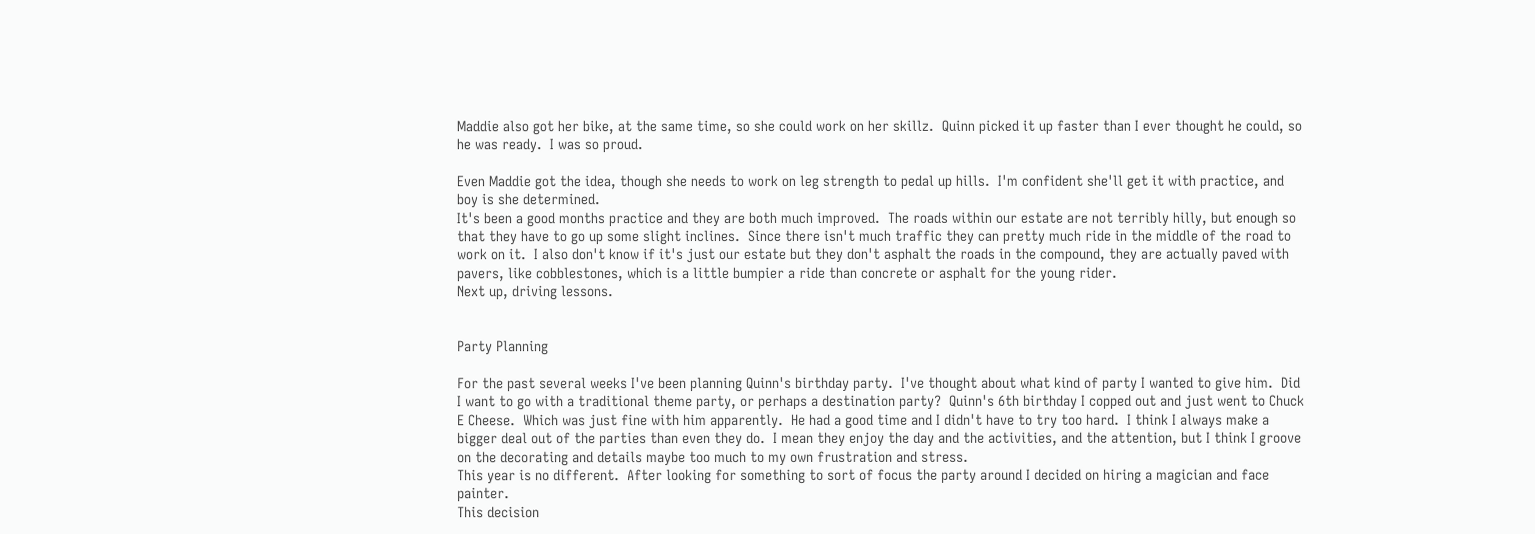Maddie also got her bike, at the same time, so she could work on her skillz.  Quinn picked it up faster than I ever thought he could, so he was ready.  I was so proud.

Even Maddie got the idea, though she needs to work on leg strength to pedal up hills.  I'm confident she'll get it with practice, and boy is she determined.
It's been a good months practice and they are both much improved.  The roads within our estate are not terribly hilly, but enough so that they have to go up some slight inclines.  Since there isn't much traffic they can pretty much ride in the middle of the road to work on it.  I also don't know if it's just our estate but they don't asphalt the roads in the compound, they are actually paved with pavers, like cobblestones, which is a little bumpier a ride than concrete or asphalt for the young rider.
Next up, driving lessons.


Party Planning

For the past several weeks I've been planning Quinn's birthday party.  I've thought about what kind of party I wanted to give him.  Did I want to go with a traditional theme party, or perhaps a destination party?  Quinn's 6th birthday I copped out and just went to Chuck E Cheese.  Which was just fine with him apparently.  He had a good time and I didn't have to try too hard.  I think I always make a bigger deal out of the parties than even they do.  I mean they enjoy the day and the activities, and the attention, but I think I groove on the decorating and details maybe too much to my own frustration and stress.
This year is no different.  After looking for something to sort of focus the party around I decided on hiring a magician and face painter.
This decision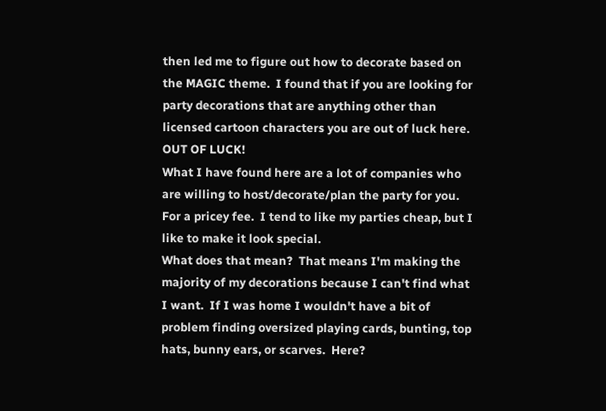then led me to figure out how to decorate based on the MAGIC theme.  I found that if you are looking for party decorations that are anything other than licensed cartoon characters you are out of luck here.  OUT OF LUCK!
What I have found here are a lot of companies who are willing to host/decorate/plan the party for you.  For a pricey fee.  I tend to like my parties cheap, but I like to make it look special.
What does that mean?  That means I'm making the majority of my decorations because I can't find what I want.  If I was home I wouldn't have a bit of problem finding oversized playing cards, bunting, top hats, bunny ears, or scarves.  Here?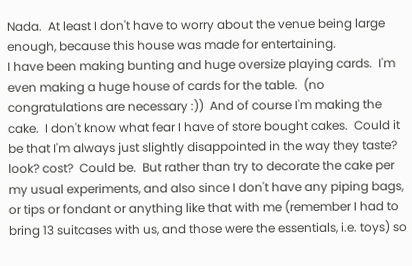Nada.  At least I don't have to worry about the venue being large enough, because this house was made for entertaining.
I have been making bunting and huge oversize playing cards.  I'm even making a huge house of cards for the table.  (no congratulations are necessary :))  And of course I'm making the cake.  I don't know what fear I have of store bought cakes.  Could it be that I'm always just slightly disappointed in the way they taste? look? cost?  Could be.  But rather than try to decorate the cake per my usual experiments, and also since I don't have any piping bags, or tips or fondant or anything like that with me (remember I had to bring 13 suitcases with us, and those were the essentials, i.e. toys) so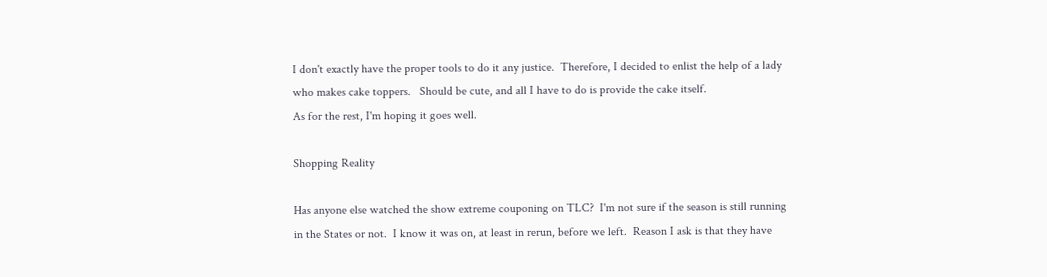I don't exactly have the proper tools to do it any justice.  Therefore, I decided to enlist the help of a lady who makes cake toppers.   Should be cute, and all I have to do is provide the cake itself.
As for the rest, I'm hoping it goes well.

Shopping Reality

Has anyone else watched the show extreme couponing on TLC?  I'm not sure if the season is still running in the States or not.  I know it was on, at least in rerun, before we left.  Reason I ask is that they have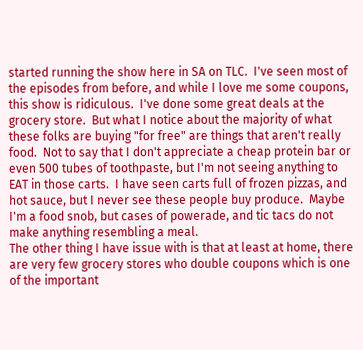started running the show here in SA on TLC.  I've seen most of the episodes from before, and while I love me some coupons, this show is ridiculous.  I've done some great deals at the grocery store.  But what I notice about the majority of what these folks are buying "for free" are things that aren't really food.  Not to say that I don't appreciate a cheap protein bar or even 500 tubes of toothpaste, but I'm not seeing anything to EAT in those carts.  I have seen carts full of frozen pizzas, and hot sauce, but I never see these people buy produce.  Maybe I'm a food snob, but cases of powerade, and tic tacs do not make anything resembling a meal.
The other thing I have issue with is that at least at home, there are very few grocery stores who double coupons which is one of the important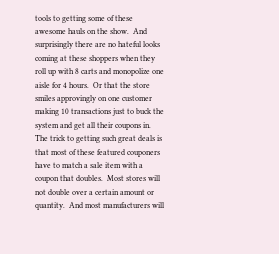tools to getting some of these awesome hauls on the show.  And surprisingly there are no hateful looks coming at these shoppers when they roll up with 8 carts and monopolize one aisle for 4 hours.  Or that the store smiles approvingly on one customer making 10 transactions just to buck the system and get all their coupons in.
The trick to getting such great deals is that most of these featured couponers have to match a sale item with a coupon that doubles.  Most stores will not double over a certain amount or quantity.  And most manufacturers will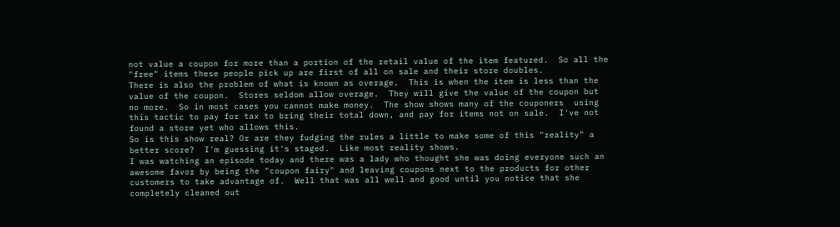not value a coupon for more than a portion of the retail value of the item featured.  So all the "free" items these people pick up are first of all on sale and their store doubles.
There is also the problem of what is known as overage.  This is when the item is less than the value of the coupon.  Stores seldom allow overage.  They will give the value of the coupon but no more.  So in most cases you cannot make money.  The show shows many of the couponers  using this tactic to pay for tax to bring their total down, and pay for items not on sale.  I've not found a store yet who allows this.
So is this show real? Or are they fudging the rules a little to make some of this "reality" a better score?  I'm guessing it's staged.  Like most reality shows.
I was watching an episode today and there was a lady who thought she was doing everyone such an awesome favor by being the "coupon fairy" and leaving coupons next to the products for other customers to take advantage of.  Well that was all well and good until you notice that she completely cleaned out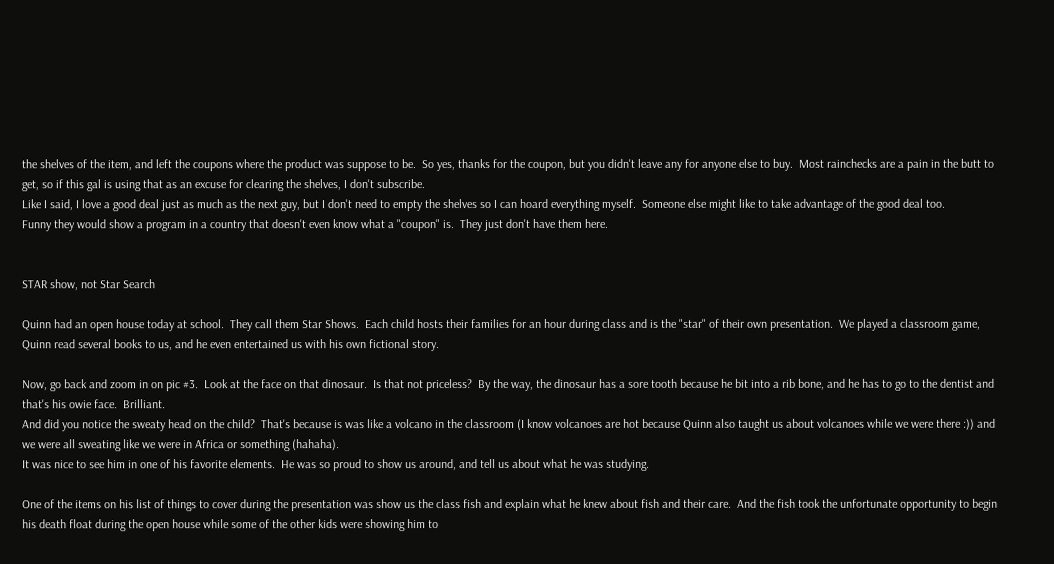the shelves of the item, and left the coupons where the product was suppose to be.  So yes, thanks for the coupon, but you didn't leave any for anyone else to buy.  Most rainchecks are a pain in the butt to get, so if this gal is using that as an excuse for clearing the shelves, I don't subscribe.
Like I said, I love a good deal just as much as the next guy, but I don't need to empty the shelves so I can hoard everything myself.  Someone else might like to take advantage of the good deal too.
Funny they would show a program in a country that doesn't even know what a "coupon" is.  They just don't have them here.


STAR show, not Star Search

Quinn had an open house today at school.  They call them Star Shows.  Each child hosts their families for an hour during class and is the "star" of their own presentation.  We played a classroom game, Quinn read several books to us, and he even entertained us with his own fictional story.

Now, go back and zoom in on pic #3.  Look at the face on that dinosaur.  Is that not priceless?  By the way, the dinosaur has a sore tooth because he bit into a rib bone, and he has to go to the dentist and that's his owie face.  Brilliant.
And did you notice the sweaty head on the child?  That's because is was like a volcano in the classroom (I know volcanoes are hot because Quinn also taught us about volcanoes while we were there :)) and we were all sweating like we were in Africa or something (hahaha).
It was nice to see him in one of his favorite elements.  He was so proud to show us around, and tell us about what he was studying.

One of the items on his list of things to cover during the presentation was show us the class fish and explain what he knew about fish and their care.  And the fish took the unfortunate opportunity to begin his death float during the open house while some of the other kids were showing him to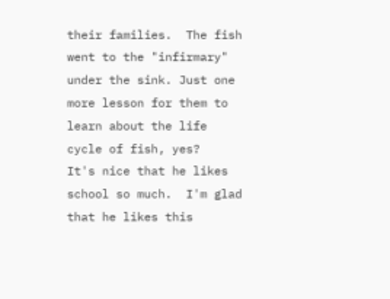their families.  The fish went to the "infirmary" under the sink. Just one more lesson for them to learn about the life cycle of fish, yes?
It's nice that he likes school so much.  I'm glad that he likes this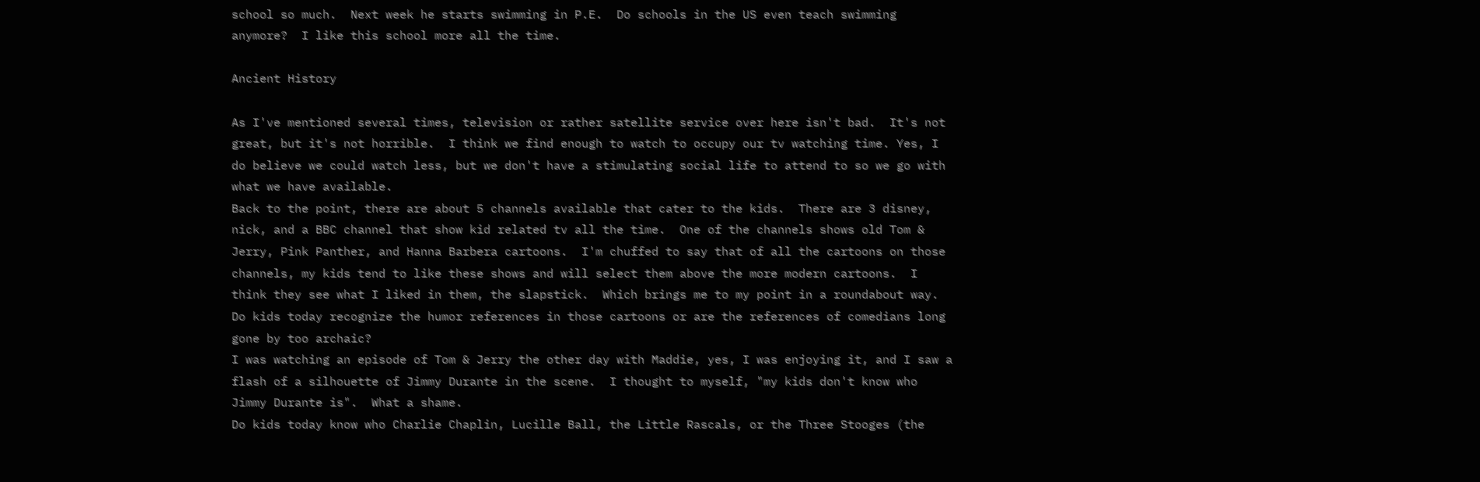school so much.  Next week he starts swimming in P.E.  Do schools in the US even teach swimming anymore?  I like this school more all the time.

Ancient History

As I've mentioned several times, television or rather satellite service over here isn't bad.  It's not great, but it's not horrible.  I think we find enough to watch to occupy our tv watching time. Yes, I do believe we could watch less, but we don't have a stimulating social life to attend to so we go with what we have available.
Back to the point, there are about 5 channels available that cater to the kids.  There are 3 disney, nick, and a BBC channel that show kid related tv all the time.  One of the channels shows old Tom & Jerry, Pink Panther, and Hanna Barbera cartoons.  I'm chuffed to say that of all the cartoons on those channels, my kids tend to like these shows and will select them above the more modern cartoons.  I think they see what I liked in them, the slapstick.  Which brings me to my point in a roundabout way.  Do kids today recognize the humor references in those cartoons or are the references of comedians long gone by too archaic?
I was watching an episode of Tom & Jerry the other day with Maddie, yes, I was enjoying it, and I saw a flash of a silhouette of Jimmy Durante in the scene.  I thought to myself, "my kids don't know who Jimmy Durante is".  What a shame.
Do kids today know who Charlie Chaplin, Lucille Ball, the Little Rascals, or the Three Stooges (the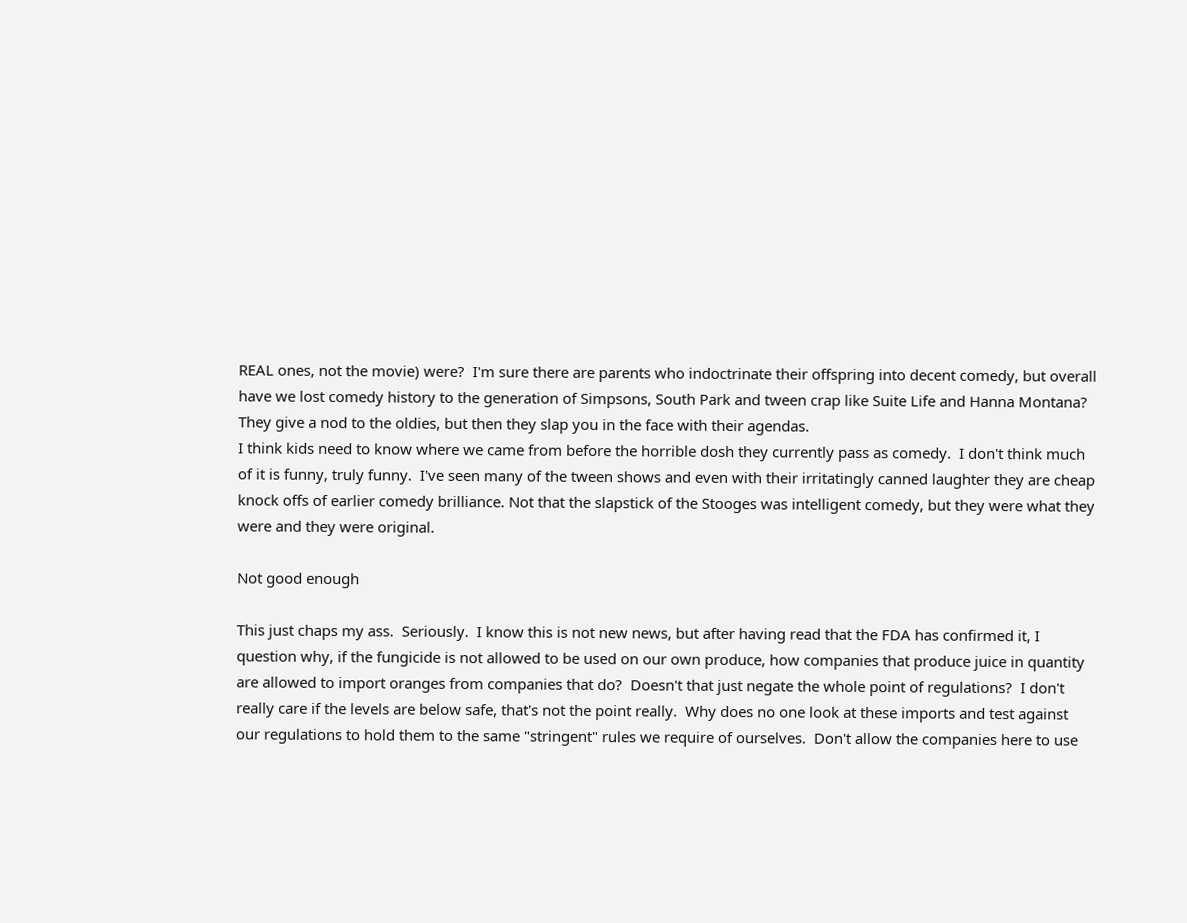REAL ones, not the movie) were?  I'm sure there are parents who indoctrinate their offspring into decent comedy, but overall have we lost comedy history to the generation of Simpsons, South Park and tween crap like Suite Life and Hanna Montana?  They give a nod to the oldies, but then they slap you in the face with their agendas.
I think kids need to know where we came from before the horrible dosh they currently pass as comedy.  I don't think much of it is funny, truly funny.  I've seen many of the tween shows and even with their irritatingly canned laughter they are cheap knock offs of earlier comedy brilliance. Not that the slapstick of the Stooges was intelligent comedy, but they were what they were and they were original.

Not good enough

This just chaps my ass.  Seriously.  I know this is not new news, but after having read that the FDA has confirmed it, I question why, if the fungicide is not allowed to be used on our own produce, how companies that produce juice in quantity are allowed to import oranges from companies that do?  Doesn't that just negate the whole point of regulations?  I don't really care if the levels are below safe, that's not the point really.  Why does no one look at these imports and test against our regulations to hold them to the same "stringent" rules we require of ourselves.  Don't allow the companies here to use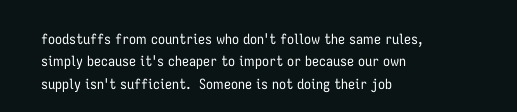foodstuffs from countries who don't follow the same rules, simply because it's cheaper to import or because our own supply isn't sufficient.  Someone is not doing their job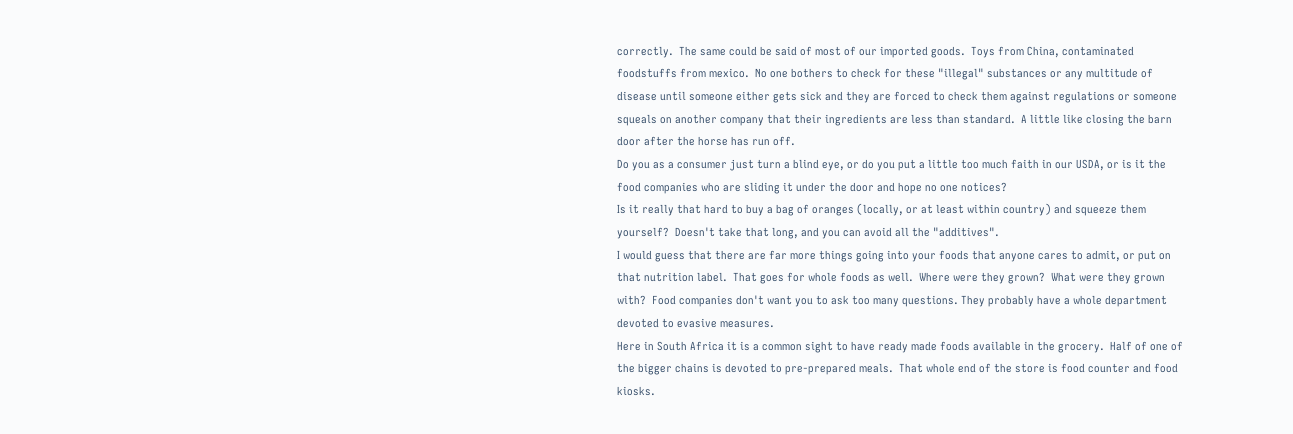correctly.  The same could be said of most of our imported goods.  Toys from China, contaminated foodstuffs from mexico.  No one bothers to check for these "illegal" substances or any multitude of disease until someone either gets sick and they are forced to check them against regulations or someone squeals on another company that their ingredients are less than standard.  A little like closing the barn door after the horse has run off.
Do you as a consumer just turn a blind eye, or do you put a little too much faith in our USDA, or is it the food companies who are sliding it under the door and hope no one notices?
Is it really that hard to buy a bag of oranges (locally, or at least within country) and squeeze them yourself?  Doesn't take that long, and you can avoid all the "additives".
I would guess that there are far more things going into your foods that anyone cares to admit, or put on that nutrition label.  That goes for whole foods as well.  Where were they grown?  What were they grown with?  Food companies don't want you to ask too many questions. They probably have a whole department devoted to evasive measures.
Here in South Africa it is a common sight to have ready made foods available in the grocery.  Half of one of the bigger chains is devoted to pre-prepared meals.  That whole end of the store is food counter and food kiosks.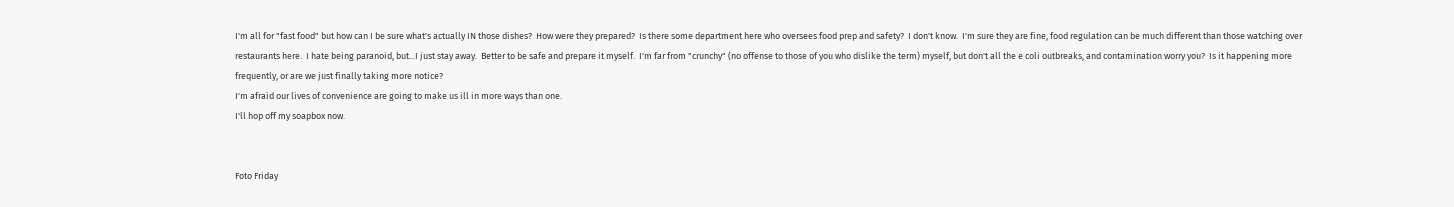I'm all for "fast food" but how can I be sure what's actually IN those dishes?  How were they prepared?  Is there some department here who oversees food prep and safety?  I don't know.  I'm sure they are fine, food regulation can be much different than those watching over restaurants here.  I hate being paranoid, but...I just stay away.  Better to be safe and prepare it myself.  I'm far from "crunchy" (no offense to those of you who dislike the term) myself, but don't all the e coli outbreaks, and contamination worry you?  Is it happening more frequently, or are we just finally taking more notice?
I'm afraid our lives of convenience are going to make us ill in more ways than one.
I'll hop off my soapbox now.


Foto Friday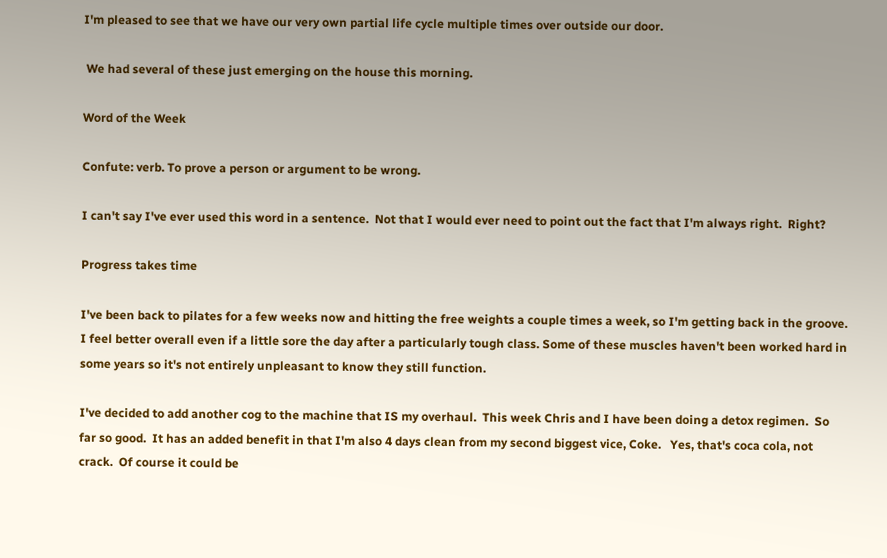I'm pleased to see that we have our very own partial life cycle multiple times over outside our door.

 We had several of these just emerging on the house this morning.

Word of the Week

Confute: verb. To prove a person or argument to be wrong.

I can't say I've ever used this word in a sentence.  Not that I would ever need to point out the fact that I'm always right.  Right?

Progress takes time

I've been back to pilates for a few weeks now and hitting the free weights a couple times a week, so I'm getting back in the groove.  I feel better overall even if a little sore the day after a particularly tough class. Some of these muscles haven't been worked hard in some years so it's not entirely unpleasant to know they still function.

I've decided to add another cog to the machine that IS my overhaul.  This week Chris and I have been doing a detox regimen.  So far so good.  It has an added benefit in that I'm also 4 days clean from my second biggest vice, Coke.   Yes, that's coca cola, not crack.  Of course it could be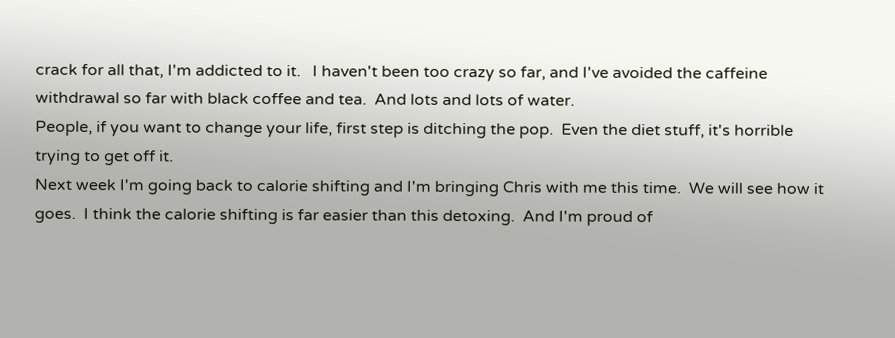crack for all that, I'm addicted to it.   I haven't been too crazy so far, and I've avoided the caffeine withdrawal so far with black coffee and tea.  And lots and lots of water.
People, if you want to change your life, first step is ditching the pop.  Even the diet stuff, it's horrible trying to get off it.
Next week I'm going back to calorie shifting and I'm bringing Chris with me this time.  We will see how it goes.  I think the calorie shifting is far easier than this detoxing.  And I'm proud of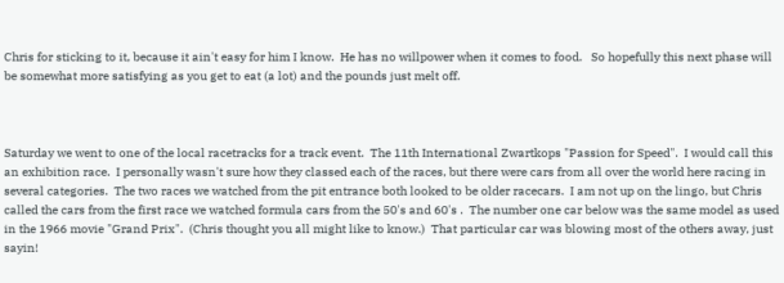Chris for sticking to it, because it ain't easy for him I know.  He has no willpower when it comes to food.   So hopefully this next phase will be somewhat more satisfying as you get to eat (a lot) and the pounds just melt off.



Saturday we went to one of the local racetracks for a track event.  The 11th International Zwartkops "Passion for Speed".  I would call this an exhibition race.  I personally wasn't sure how they classed each of the races, but there were cars from all over the world here racing in several categories.  The two races we watched from the pit entrance both looked to be older racecars.  I am not up on the lingo, but Chris called the cars from the first race we watched formula cars from the 50's and 60's .  The number one car below was the same model as used in the 1966 movie "Grand Prix".  (Chris thought you all might like to know.)  That particular car was blowing most of the others away, just sayin!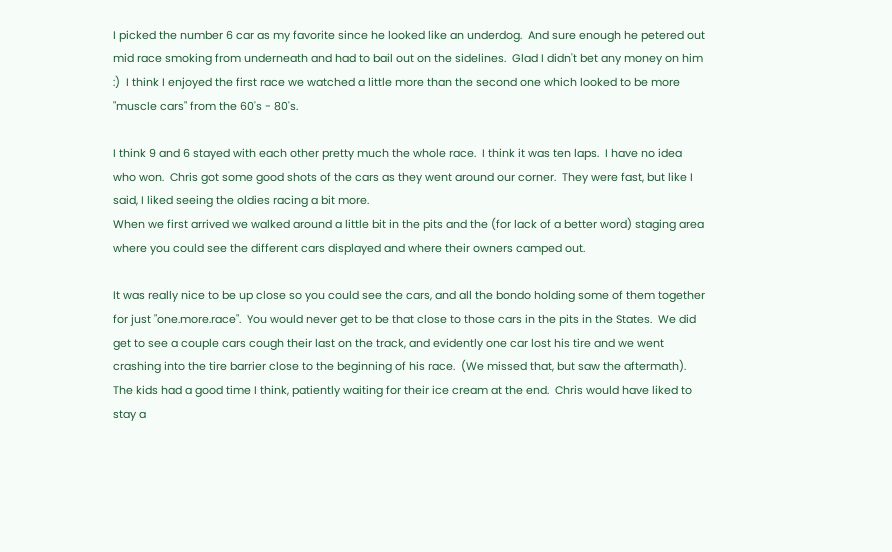I picked the number 6 car as my favorite since he looked like an underdog.  And sure enough he petered out mid race smoking from underneath and had to bail out on the sidelines.  Glad I didn't bet any money on him :)  I think I enjoyed the first race we watched a little more than the second one which looked to be more "muscle cars" from the 60's - 80's.

I think 9 and 6 stayed with each other pretty much the whole race.  I think it was ten laps.  I have no idea who won.  Chris got some good shots of the cars as they went around our corner.  They were fast, but like I said, I liked seeing the oldies racing a bit more.
When we first arrived we walked around a little bit in the pits and the (for lack of a better word) staging area where you could see the different cars displayed and where their owners camped out.

It was really nice to be up close so you could see the cars, and all the bondo holding some of them together for just "one.more.race".  You would never get to be that close to those cars in the pits in the States.  We did get to see a couple cars cough their last on the track, and evidently one car lost his tire and we went crashing into the tire barrier close to the beginning of his race.  (We missed that, but saw the aftermath).  The kids had a good time I think, patiently waiting for their ice cream at the end.  Chris would have liked to stay a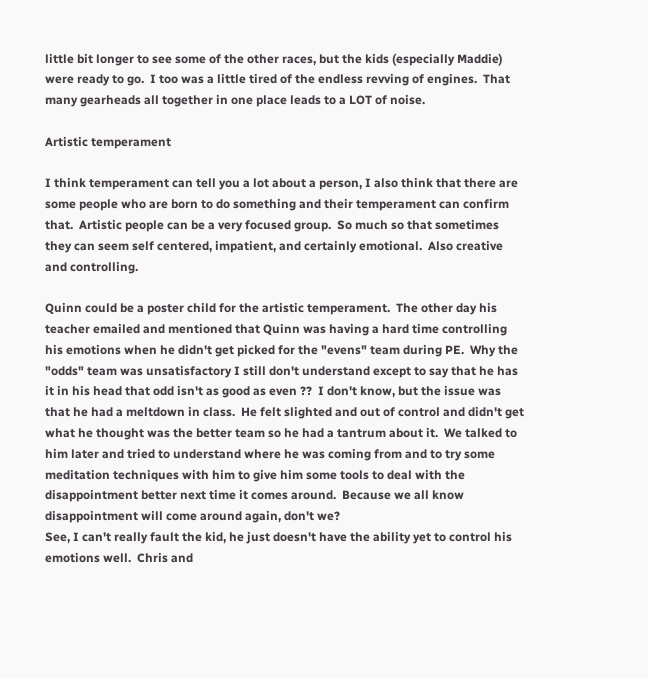little bit longer to see some of the other races, but the kids (especially Maddie) were ready to go.  I too was a little tired of the endless revving of engines.  That many gearheads all together in one place leads to a LOT of noise.

Artistic temperament

I think temperament can tell you a lot about a person, I also think that there are some people who are born to do something and their temperament can confirm that.  Artistic people can be a very focused group.  So much so that sometimes they can seem self centered, impatient, and certainly emotional.  Also creative and controlling.

Quinn could be a poster child for the artistic temperament.  The other day his teacher emailed and mentioned that Quinn was having a hard time controlling his emotions when he didn't get picked for the "evens" team during PE.  Why the "odds" team was unsatisfactory I still don't understand except to say that he has it in his head that odd isn't as good as even ??  I don't know, but the issue was that he had a meltdown in class.  He felt slighted and out of control and didn't get what he thought was the better team so he had a tantrum about it.  We talked to him later and tried to understand where he was coming from and to try some meditation techniques with him to give him some tools to deal with the disappointment better next time it comes around.  Because we all know disappointment will come around again, don't we?
See, I can't really fault the kid, he just doesn't have the ability yet to control his emotions well.  Chris and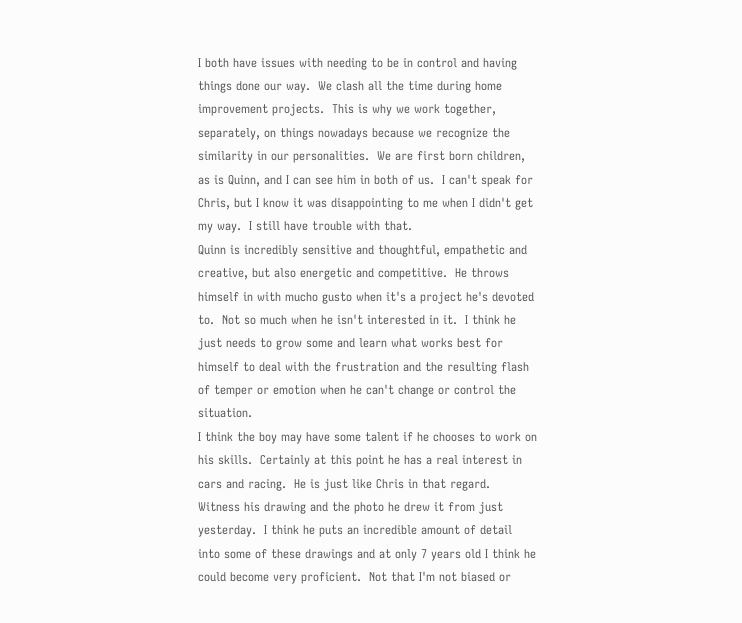I both have issues with needing to be in control and having things done our way.  We clash all the time during home improvement projects.  This is why we work together, separately, on things nowadays because we recognize the similarity in our personalities.  We are first born children, as is Quinn, and I can see him in both of us.  I can't speak for Chris, but I know it was disappointing to me when I didn't get my way.  I still have trouble with that.
Quinn is incredibly sensitive and thoughtful, empathetic and creative, but also energetic and competitive.  He throws himself in with mucho gusto when it's a project he's devoted to.  Not so much when he isn't interested in it.  I think he just needs to grow some and learn what works best for himself to deal with the frustration and the resulting flash of temper or emotion when he can't change or control the situation.
I think the boy may have some talent if he chooses to work on his skills.  Certainly at this point he has a real interest in cars and racing.  He is just like Chris in that regard.   Witness his drawing and the photo he drew it from just yesterday.  I think he puts an incredible amount of detail into some of these drawings and at only 7 years old I think he could become very proficient.  Not that I'm not biased or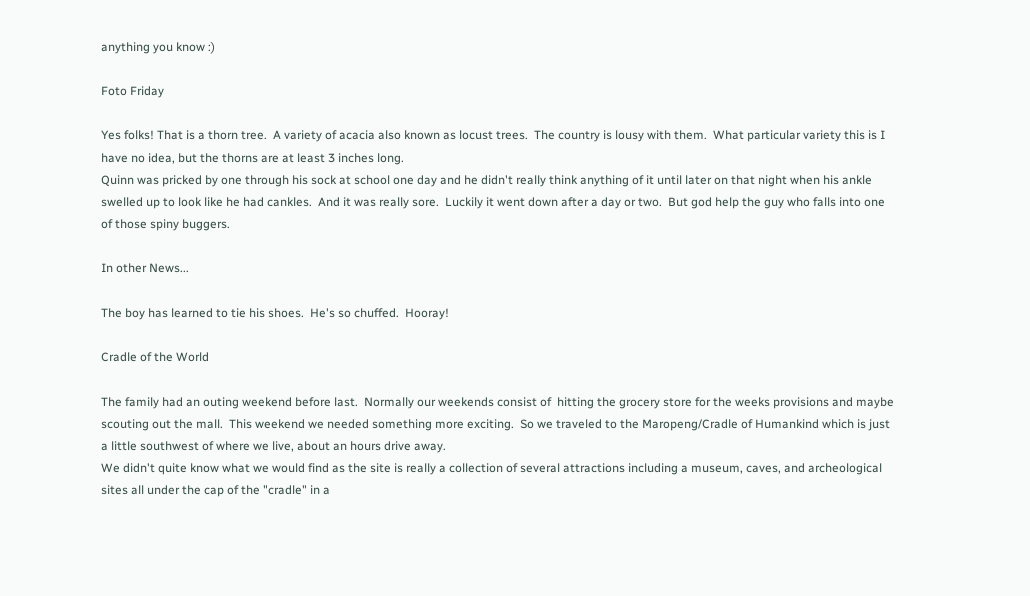anything you know :)

Foto Friday

Yes folks! That is a thorn tree.  A variety of acacia also known as locust trees.  The country is lousy with them.  What particular variety this is I have no idea, but the thorns are at least 3 inches long.
Quinn was pricked by one through his sock at school one day and he didn't really think anything of it until later on that night when his ankle swelled up to look like he had cankles.  And it was really sore.  Luckily it went down after a day or two.  But god help the guy who falls into one of those spiny buggers.

In other News...

The boy has learned to tie his shoes.  He's so chuffed.  Hooray!

Cradle of the World

The family had an outing weekend before last.  Normally our weekends consist of  hitting the grocery store for the weeks provisions and maybe scouting out the mall.  This weekend we needed something more exciting.  So we traveled to the Maropeng/Cradle of Humankind which is just a little southwest of where we live, about an hours drive away.
We didn't quite know what we would find as the site is really a collection of several attractions including a museum, caves, and archeological sites all under the cap of the "cradle" in a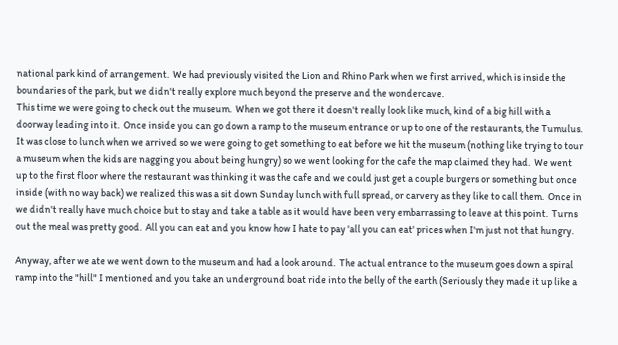national park kind of arrangement.  We had previously visited the Lion and Rhino Park when we first arrived, which is inside the boundaries of the park, but we didn't really explore much beyond the preserve and the wondercave.
This time we were going to check out the museum.  When we got there it doesn't really look like much, kind of a big hill with a doorway leading into it.  Once inside you can go down a ramp to the museum entrance or up to one of the restaurants, the Tumulus.  It was close to lunch when we arrived so we were going to get something to eat before we hit the museum (nothing like trying to tour a museum when the kids are nagging you about being hungry) so we went looking for the cafe the map claimed they had.  We went up to the first floor where the restaurant was thinking it was the cafe and we could just get a couple burgers or something but once inside (with no way back) we realized this was a sit down Sunday lunch with full spread, or carvery as they like to call them.  Once in we didn't really have much choice but to stay and take a table as it would have been very embarrassing to leave at this point.  Turns out the meal was pretty good.  All you can eat and you know how I hate to pay 'all you can eat' prices when I'm just not that hungry.

Anyway, after we ate we went down to the museum and had a look around.  The actual entrance to the museum goes down a spiral ramp into the "hill" I mentioned and you take an underground boat ride into the belly of the earth (Seriously they made it up like a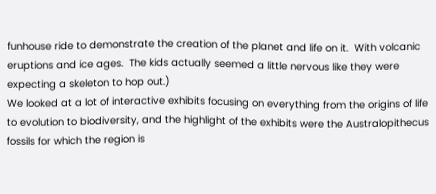funhouse ride to demonstrate the creation of the planet and life on it.  With volcanic eruptions and ice ages.  The kids actually seemed a little nervous like they were expecting a skeleton to hop out.)
We looked at a lot of interactive exhibits focusing on everything from the origins of life to evolution to biodiversity, and the highlight of the exhibits were the Australopithecus fossils for which the region is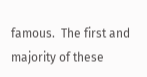famous.  The first and majority of these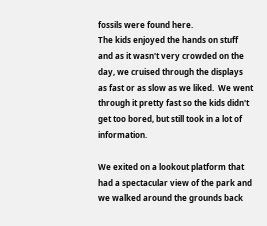fossils were found here.
The kids enjoyed the hands on stuff and as it wasn't very crowded on the day, we cruised through the displays as fast or as slow as we liked.  We went through it pretty fast so the kids didn't get too bored, but still took in a lot of information.

We exited on a lookout platform that had a spectacular view of the park and we walked around the grounds back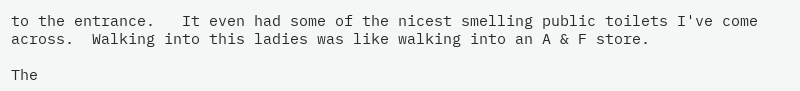to the entrance.   It even had some of the nicest smelling public toilets I've come across.  Walking into this ladies was like walking into an A & F store.

The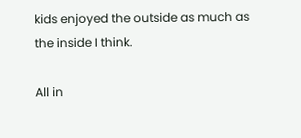kids enjoyed the outside as much as the inside I think.

All in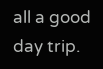all a good day trip.